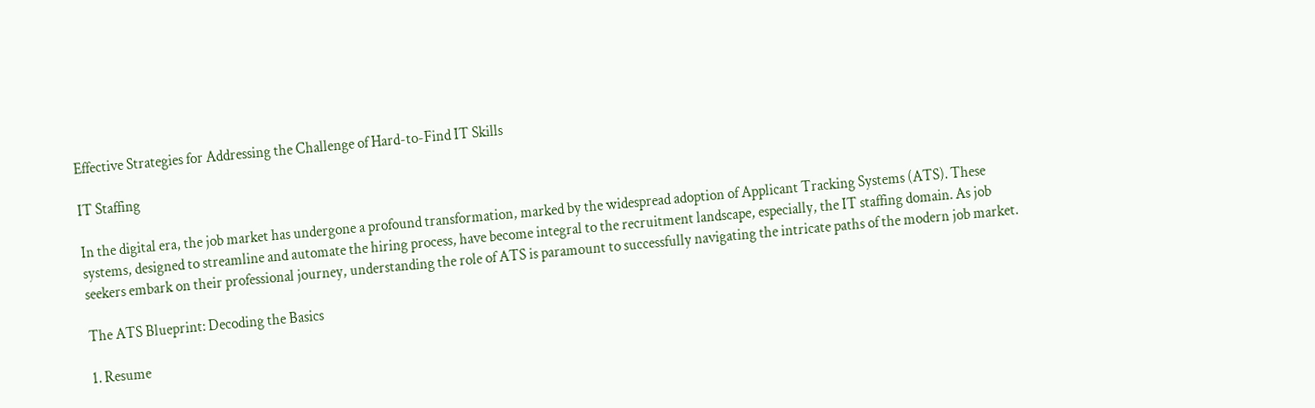Effective Strategies for Addressing the Challenge of Hard-to-Find IT Skills

IT Staffing

In the digital era, the job market has undergone a profound transformation, marked by the widespread adoption of Applicant Tracking Systems (ATS). These systems, designed to streamline and automate the hiring process, have become integral to the recruitment landscape, especially, the IT staffing domain. As job seekers embark on their professional journey, understanding the role of ATS is paramount to successfully navigating the intricate paths of the modern job market.

The ATS Blueprint: Decoding the Basics

1. Resume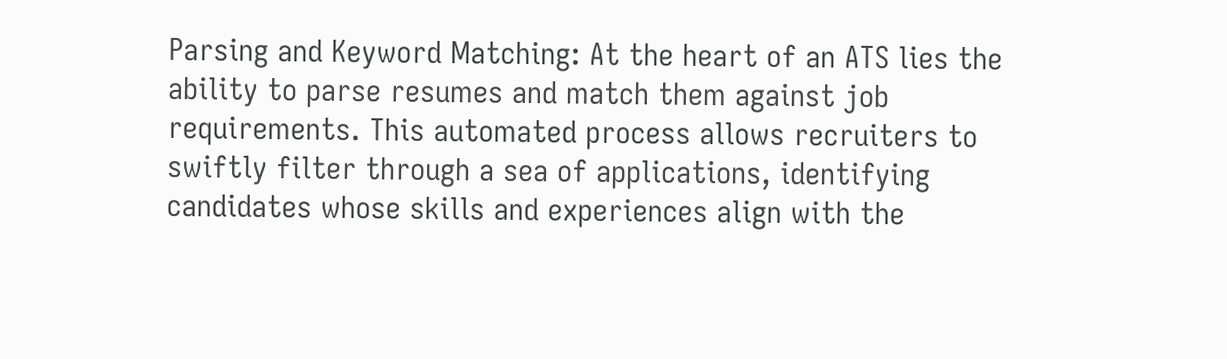Parsing and Keyword Matching: At the heart of an ATS lies the ability to parse resumes and match them against job requirements. This automated process allows recruiters to swiftly filter through a sea of applications, identifying candidates whose skills and experiences align with the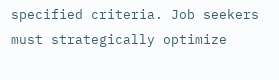specified criteria. Job seekers must strategically optimize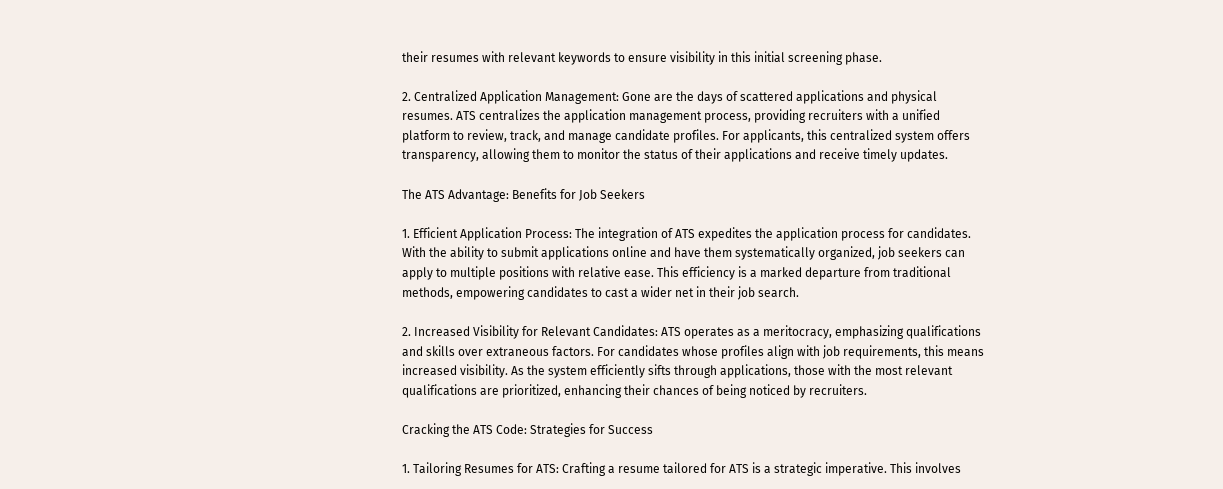their resumes with relevant keywords to ensure visibility in this initial screening phase.

2. Centralized Application Management: Gone are the days of scattered applications and physical resumes. ATS centralizes the application management process, providing recruiters with a unified platform to review, track, and manage candidate profiles. For applicants, this centralized system offers transparency, allowing them to monitor the status of their applications and receive timely updates.

The ATS Advantage: Benefits for Job Seekers

1. Efficient Application Process: The integration of ATS expedites the application process for candidates. With the ability to submit applications online and have them systematically organized, job seekers can apply to multiple positions with relative ease. This efficiency is a marked departure from traditional methods, empowering candidates to cast a wider net in their job search.

2. Increased Visibility for Relevant Candidates: ATS operates as a meritocracy, emphasizing qualifications and skills over extraneous factors. For candidates whose profiles align with job requirements, this means increased visibility. As the system efficiently sifts through applications, those with the most relevant qualifications are prioritized, enhancing their chances of being noticed by recruiters.

Cracking the ATS Code: Strategies for Success

1. Tailoring Resumes for ATS: Crafting a resume tailored for ATS is a strategic imperative. This involves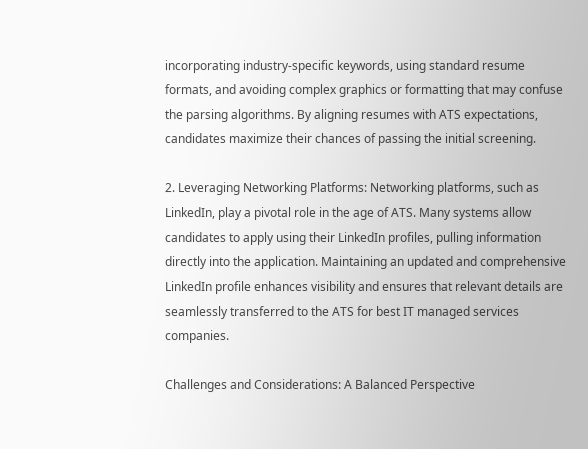incorporating industry-specific keywords, using standard resume formats, and avoiding complex graphics or formatting that may confuse the parsing algorithms. By aligning resumes with ATS expectations, candidates maximize their chances of passing the initial screening.

2. Leveraging Networking Platforms: Networking platforms, such as LinkedIn, play a pivotal role in the age of ATS. Many systems allow candidates to apply using their LinkedIn profiles, pulling information directly into the application. Maintaining an updated and comprehensive LinkedIn profile enhances visibility and ensures that relevant details are seamlessly transferred to the ATS for best IT managed services companies.

Challenges and Considerations: A Balanced Perspective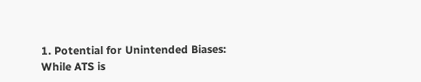1. Potential for Unintended Biases: While ATS is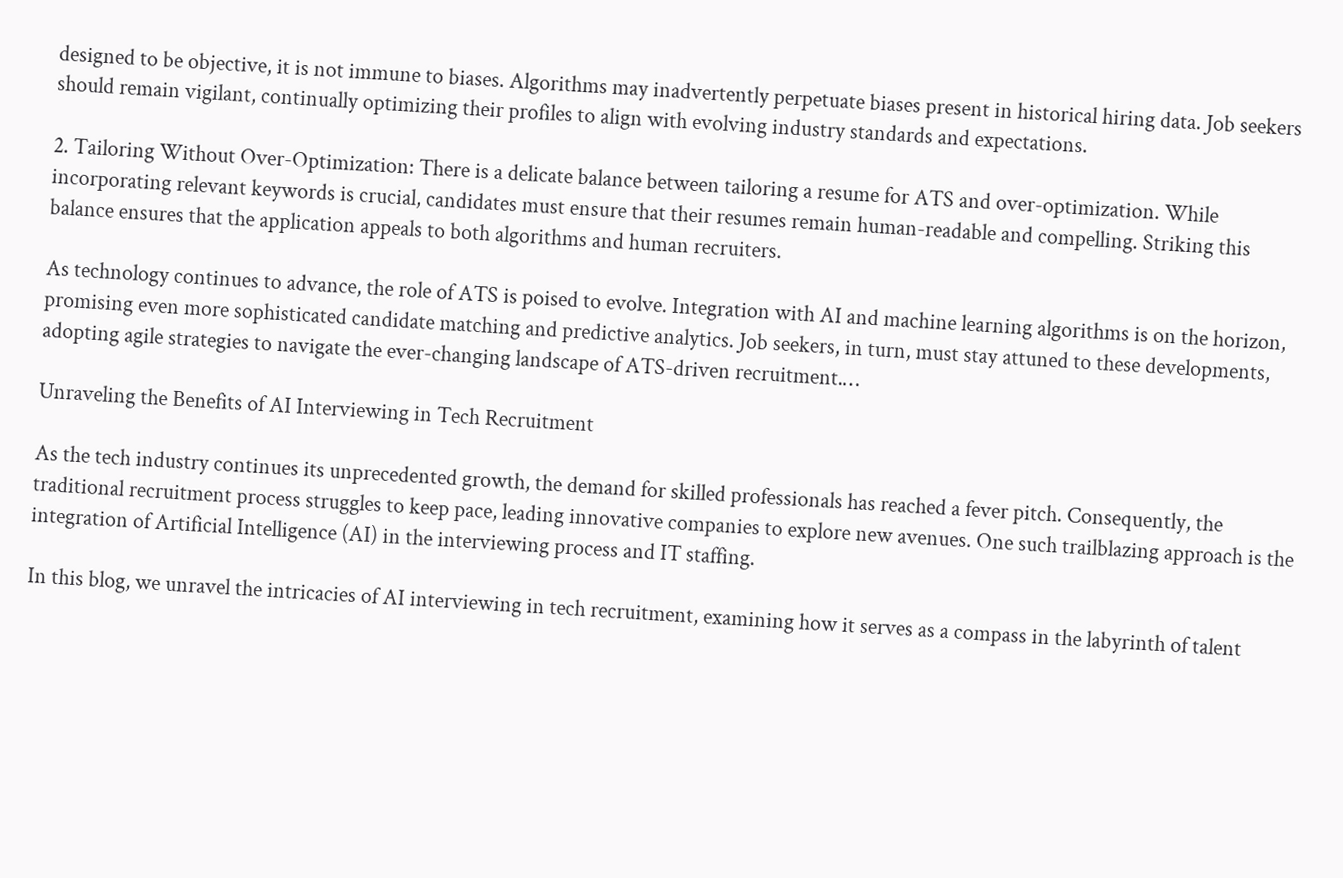designed to be objective, it is not immune to biases. Algorithms may inadvertently perpetuate biases present in historical hiring data. Job seekers should remain vigilant, continually optimizing their profiles to align with evolving industry standards and expectations.

2. Tailoring Without Over-Optimization: There is a delicate balance between tailoring a resume for ATS and over-optimization. While incorporating relevant keywords is crucial, candidates must ensure that their resumes remain human-readable and compelling. Striking this balance ensures that the application appeals to both algorithms and human recruiters.

As technology continues to advance, the role of ATS is poised to evolve. Integration with AI and machine learning algorithms is on the horizon, promising even more sophisticated candidate matching and predictive analytics. Job seekers, in turn, must stay attuned to these developments, adopting agile strategies to navigate the ever-changing landscape of ATS-driven recruitment.…

Unraveling the Benefits of AI Interviewing in Tech Recruitment

As the tech industry continues its unprecedented growth, the demand for skilled professionals has reached a fever pitch. Consequently, the traditional recruitment process struggles to keep pace, leading innovative companies to explore new avenues. One such trailblazing approach is the integration of Artificial Intelligence (AI) in the interviewing process and IT staffing.

In this blog, we unravel the intricacies of AI interviewing in tech recruitment, examining how it serves as a compass in the labyrinth of talent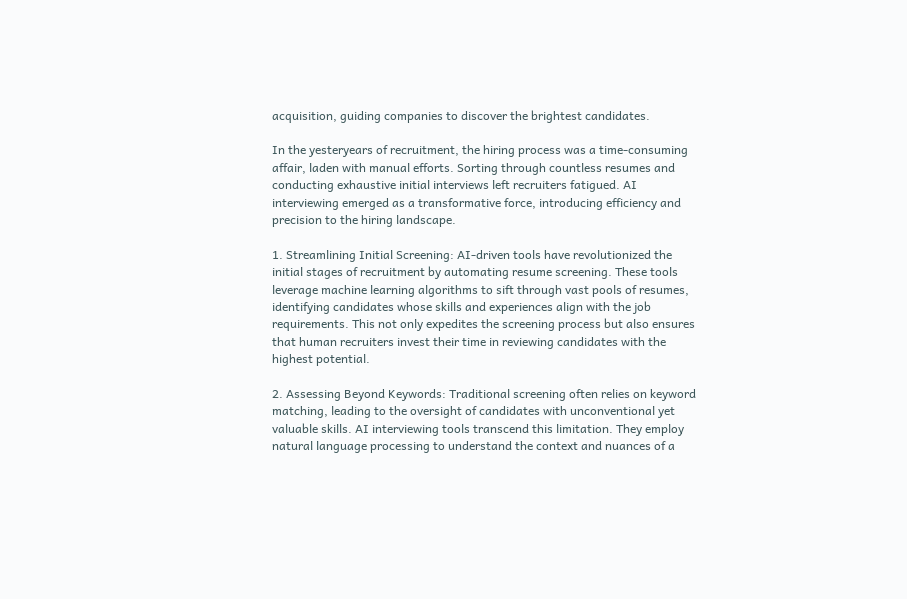acquisition, guiding companies to discover the brightest candidates.

In the yesteryears of recruitment, the hiring process was a time-consuming affair, laden with manual efforts. Sorting through countless resumes and conducting exhaustive initial interviews left recruiters fatigued. AI interviewing emerged as a transformative force, introducing efficiency and precision to the hiring landscape.

1. Streamlining Initial Screening: AI-driven tools have revolutionized the initial stages of recruitment by automating resume screening. These tools leverage machine learning algorithms to sift through vast pools of resumes, identifying candidates whose skills and experiences align with the job requirements. This not only expedites the screening process but also ensures that human recruiters invest their time in reviewing candidates with the highest potential.

2. Assessing Beyond Keywords: Traditional screening often relies on keyword matching, leading to the oversight of candidates with unconventional yet valuable skills. AI interviewing tools transcend this limitation. They employ natural language processing to understand the context and nuances of a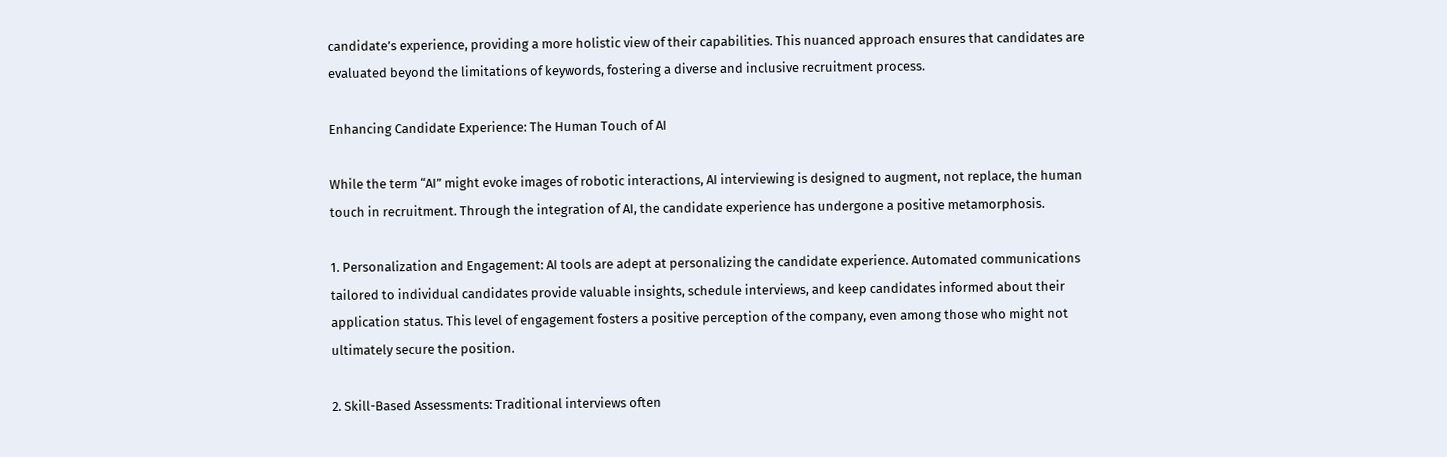candidate’s experience, providing a more holistic view of their capabilities. This nuanced approach ensures that candidates are evaluated beyond the limitations of keywords, fostering a diverse and inclusive recruitment process.

Enhancing Candidate Experience: The Human Touch of AI

While the term “AI” might evoke images of robotic interactions, AI interviewing is designed to augment, not replace, the human touch in recruitment. Through the integration of AI, the candidate experience has undergone a positive metamorphosis.

1. Personalization and Engagement: AI tools are adept at personalizing the candidate experience. Automated communications tailored to individual candidates provide valuable insights, schedule interviews, and keep candidates informed about their application status. This level of engagement fosters a positive perception of the company, even among those who might not ultimately secure the position.

2. Skill-Based Assessments: Traditional interviews often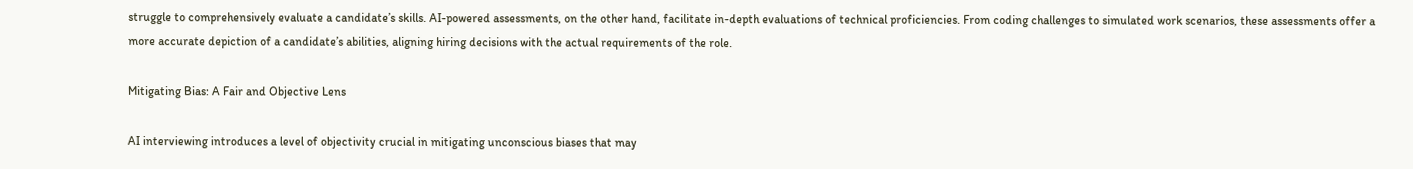struggle to comprehensively evaluate a candidate’s skills. AI-powered assessments, on the other hand, facilitate in-depth evaluations of technical proficiencies. From coding challenges to simulated work scenarios, these assessments offer a more accurate depiction of a candidate’s abilities, aligning hiring decisions with the actual requirements of the role.

Mitigating Bias: A Fair and Objective Lens

AI interviewing introduces a level of objectivity crucial in mitigating unconscious biases that may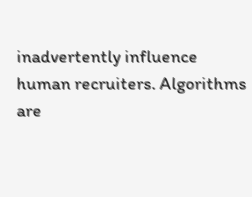inadvertently influence human recruiters. Algorithms are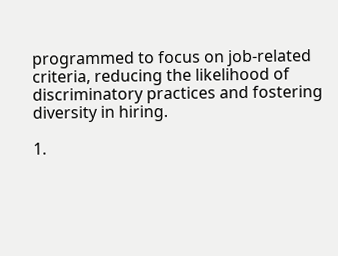programmed to focus on job-related criteria, reducing the likelihood of discriminatory practices and fostering diversity in hiring.

1.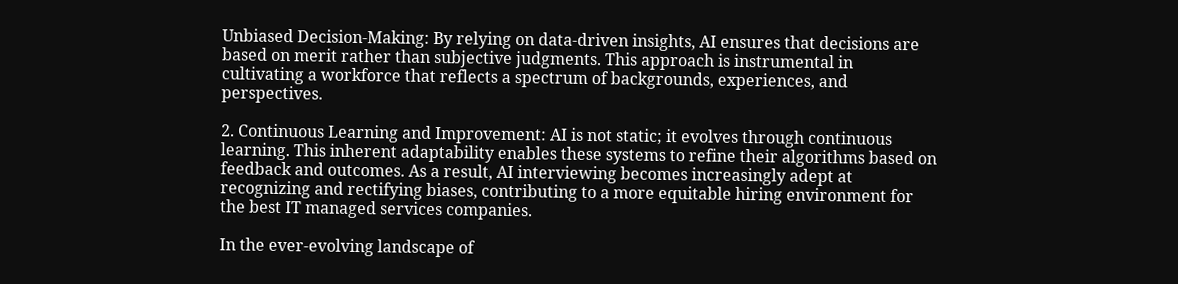Unbiased Decision-Making: By relying on data-driven insights, AI ensures that decisions are based on merit rather than subjective judgments. This approach is instrumental in cultivating a workforce that reflects a spectrum of backgrounds, experiences, and perspectives.

2. Continuous Learning and Improvement: AI is not static; it evolves through continuous learning. This inherent adaptability enables these systems to refine their algorithms based on feedback and outcomes. As a result, AI interviewing becomes increasingly adept at recognizing and rectifying biases, contributing to a more equitable hiring environment for the best IT managed services companies.

In the ever-evolving landscape of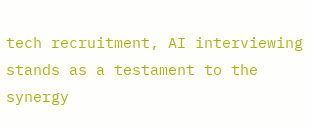tech recruitment, AI interviewing stands as a testament to the synergy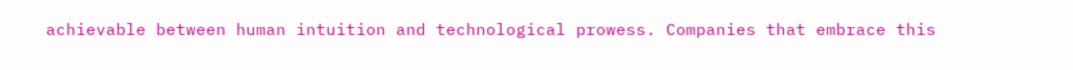achievable between human intuition and technological prowess. Companies that embrace this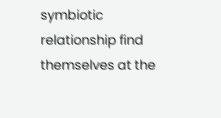symbiotic relationship find themselves at the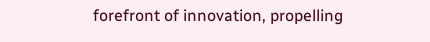forefront of innovation, propelling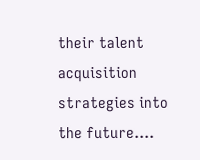their talent acquisition strategies into the future.…